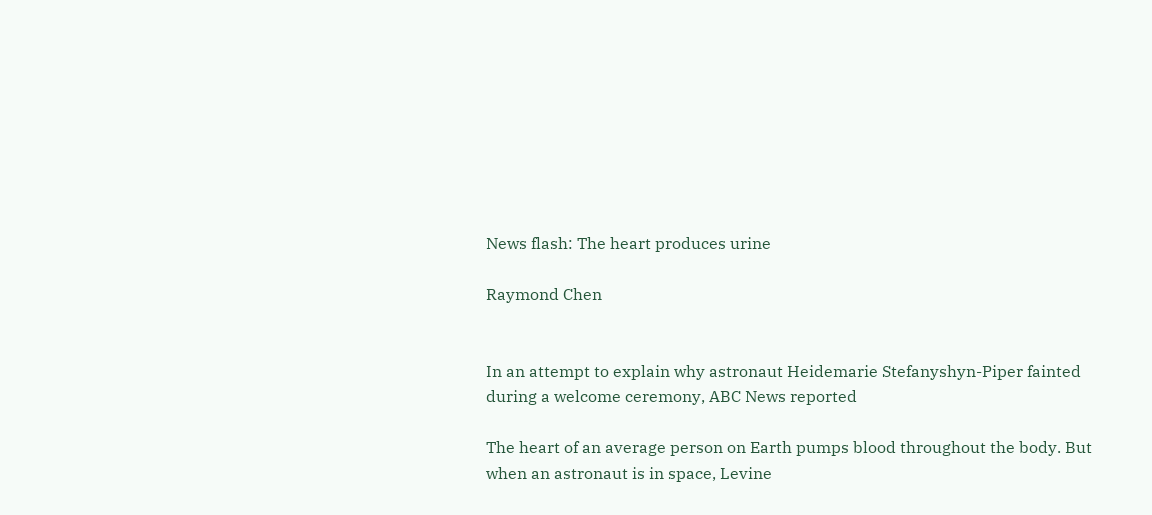News flash: The heart produces urine

Raymond Chen


In an attempt to explain why astronaut Heidemarie Stefanyshyn-Piper fainted during a welcome ceremony, ABC News reported

The heart of an average person on Earth pumps blood throughout the body. But when an astronaut is in space, Levine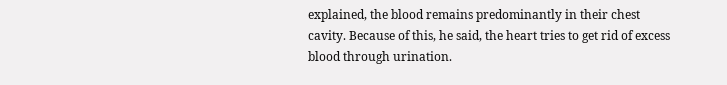explained, the blood remains predominantly in their chest cavity. Because of this, he said, the heart tries to get rid of excess blood through urination.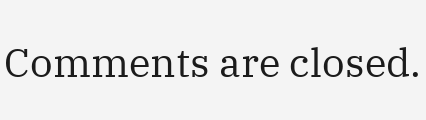Comments are closed.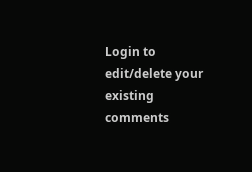Login to edit/delete your existing comments